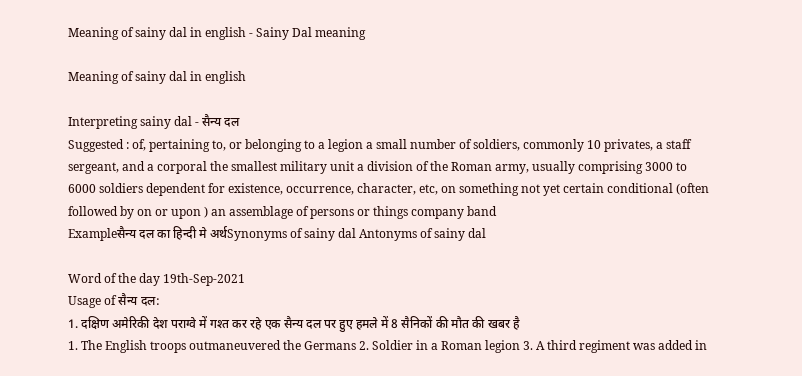Meaning of sainy dal in english - Sainy Dal meaning

Meaning of sainy dal in english

Interpreting sainy dal - सैन्य दल
Suggested : of, pertaining to, or belonging to a legion a small number of soldiers, commonly 10 privates, a staff sergeant, and a corporal the smallest military unit a division of the Roman army, usually comprising 3000 to 6000 soldiers dependent for existence, occurrence, character, etc, on something not yet certain conditional (often followed by on or upon ) an assemblage of persons or things company band
Exampleसैन्य दल का हिन्दी मे अर्थSynonyms of sainy dal Antonyms of sainy dal

Word of the day 19th-Sep-2021
Usage of सैन्य दल:
1. दक्षिण अमेरिकी देश पराग्वे में गश्त कर रहे एक सैन्य दल पर हुए हमले में 8 सैनिकों की मौत की खबर है
1. The English troops outmaneuvered the Germans 2. Soldier in a Roman legion 3. A third regiment was added in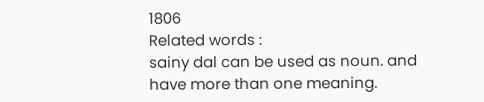1806
Related words :
sainy dal can be used as noun. and have more than one meaning.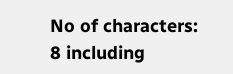No of characters: 8 including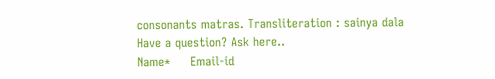consonants matras. Transliteration : sainya dala
Have a question? Ask here..
Name*     Email-id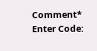Comment* Enter Code: